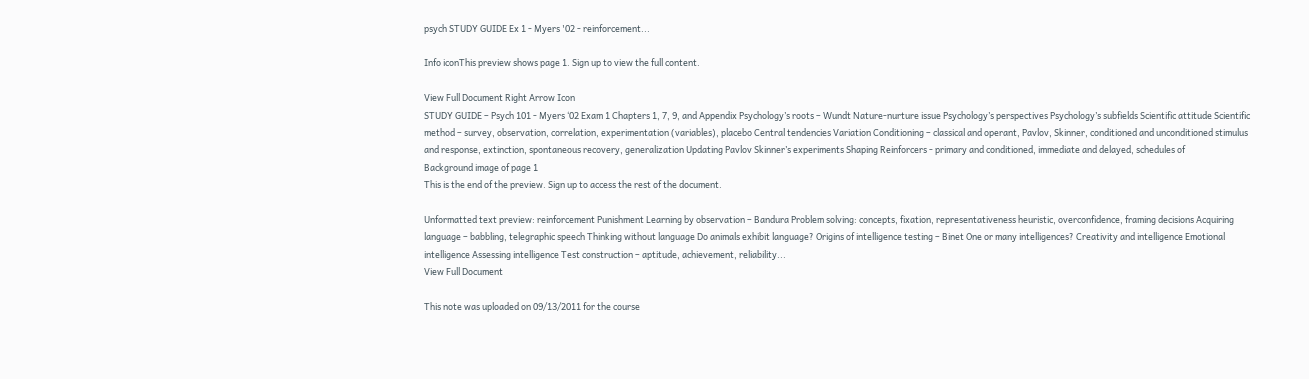psych STUDY GUIDE Ex 1 - Myers '02 - reinforcement...

Info iconThis preview shows page 1. Sign up to view the full content.

View Full Document Right Arrow Icon
STUDY GUIDE – Psych 101 - Myers ‘02 Exam 1 Chapters 1, 7, 9, and Appendix Psychology’s roots – Wundt Nature-nurture issue Psychology’s perspectives Psychology’s subfields Scientific attitude Scientific method – survey, observation, correlation, experimentation (variables), placebo Central tendencies Variation Conditioning – classical and operant, Pavlov, Skinner, conditioned and unconditioned stimulus and response, extinction, spontaneous recovery, generalization Updating Pavlov Skinner’s experiments Shaping Reinforcers - primary and conditioned, immediate and delayed, schedules of
Background image of page 1
This is the end of the preview. Sign up to access the rest of the document.

Unformatted text preview: reinforcement Punishment Learning by observation – Bandura Problem solving: concepts, fixation, representativeness heuristic, overconfidence, framing decisions Acquiring language – babbling, telegraphic speech Thinking without language Do animals exhibit language? Origins of intelligence testing – Binet One or many intelligences? Creativity and intelligence Emotional intelligence Assessing intelligence Test construction – aptitude, achievement, reliability...
View Full Document

This note was uploaded on 09/13/2011 for the course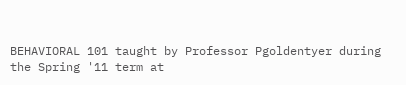BEHAVIORAL 101 taught by Professor Pgoldentyer during the Spring '11 term at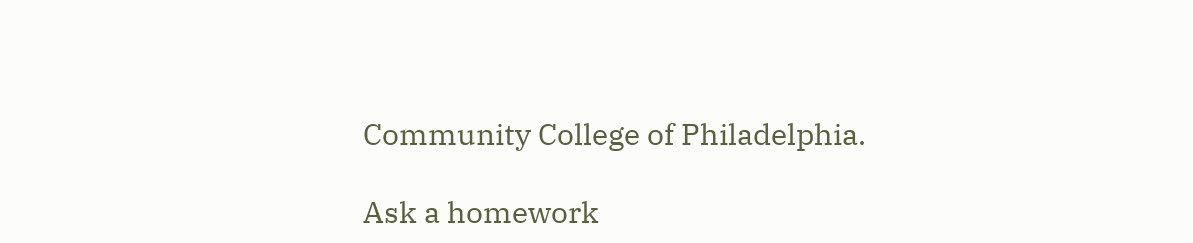Community College of Philadelphia.

Ask a homework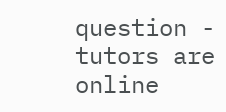question - tutors are online